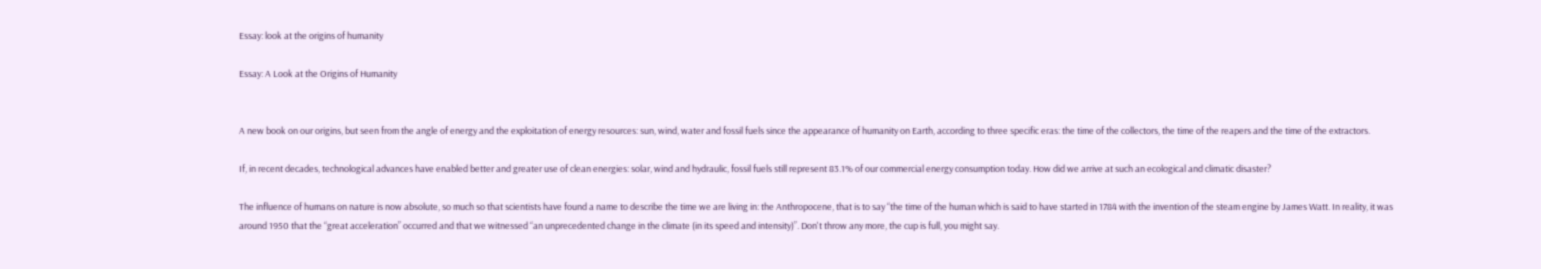Essay: look at the origins of humanity

Essay: A Look at the Origins of Humanity


A new book on our origins, but seen from the angle of energy and the exploitation of energy resources: sun, wind, water and fossil fuels since the appearance of humanity on Earth, according to three specific eras: the time of the collectors, the time of the reapers and the time of the extractors.

If, in recent decades, technological advances have enabled better and greater use of clean energies: solar, wind and hydraulic, fossil fuels still represent 83.1% of our commercial energy consumption today. How did we arrive at such an ecological and climatic disaster?

The influence of humans on nature is now absolute, so much so that scientists have found a name to describe the time we are living in: the Anthropocene, that is to say “the time of the human which is said to have started in 1784 with the invention of the steam engine by James Watt. In reality, it was around 1950 that the “great acceleration” occurred and that we witnessed “an unprecedented change in the climate (in its speed and intensity)”. Don't throw any more, the cup is full, you might say.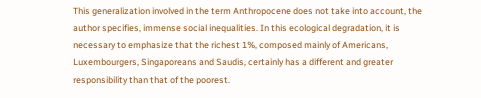This generalization involved in the term Anthropocene does not take into account, the author specifies, immense social inequalities. In this ecological degradation, it is necessary to emphasize that the richest 1%, composed mainly of Americans, Luxembourgers, Singaporeans and Saudis, certainly has a different and greater responsibility than that of the poorest.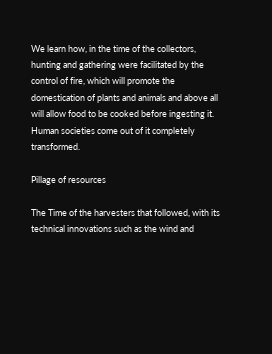We learn how, in the time of the collectors, hunting and gathering were facilitated by the control of fire, which will promote the domestication of plants and animals and above all will allow food to be cooked before ingesting it. Human societies come out of it completely transformed.

Pillage of resources

The Time of the harvesters that followed, with its technical innovations such as the wind and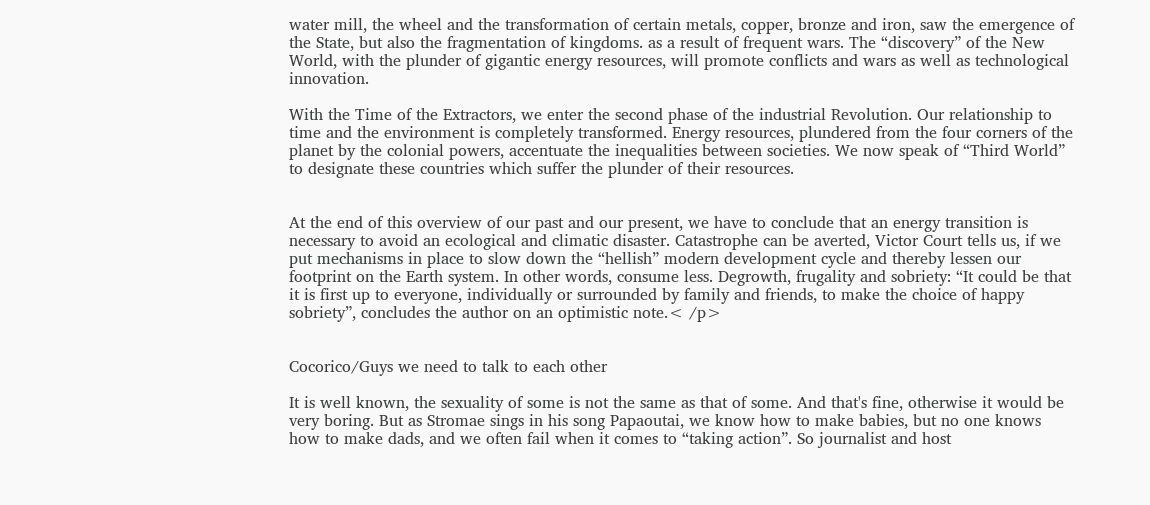water mill, the wheel and the transformation of certain metals, copper, bronze and iron, saw the emergence of the State, but also the fragmentation of kingdoms. as a result of frequent wars. The “discovery” of the New World, with the plunder of gigantic energy resources, will promote conflicts and wars as well as technological innovation.

With the Time of the Extractors, we enter the second phase of the industrial Revolution. Our relationship to time and the environment is completely transformed. Energy resources, plundered from the four corners of the planet by the colonial powers, accentuate the inequalities between societies. We now speak of “Third World” to designate these countries which suffer the plunder of their resources.


At the end of this overview of our past and our present, we have to conclude that an energy transition is necessary to avoid an ecological and climatic disaster. Catastrophe can be averted, Victor Court tells us, if we put mechanisms in place to slow down the “hellish” modern development cycle and thereby lessen our footprint on the Earth system. In other words, consume less. Degrowth, frugality and sobriety: “It could be that it is first up to everyone, individually or surrounded by family and friends, to make the choice of happy sobriety”, concludes the author on an optimistic note.< /p>


Cocorico/Guys we need to talk to each other

It is well known, the sexuality of some is not the same as that of some. And that's fine, otherwise it would be very boring. But as Stromae sings in his song Papaoutai, we know how to make babies, but no one knows how to make dads, and we often fail when it comes to “taking action”. So journalist and host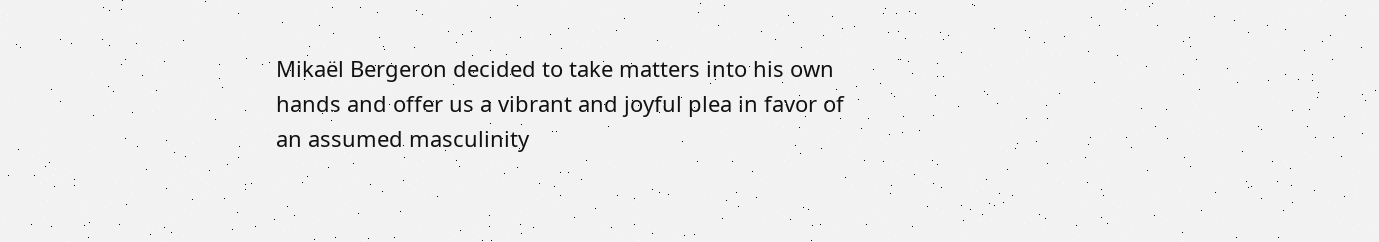Mikaël Bergeron decided to take matters into his own hands and offer us a vibrant and joyful plea in favor of an assumed masculinity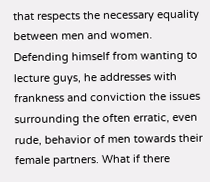that respects the necessary equality between men and women. Defending himself from wanting to lecture guys, he addresses with frankness and conviction the issues surrounding the often erratic, even rude, behavior of men towards their female partners. What if there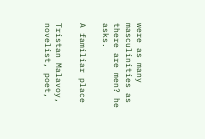were as many masculinities as there are men? he asks.

A familiar place

Tristan Malavoy, novelist, poet,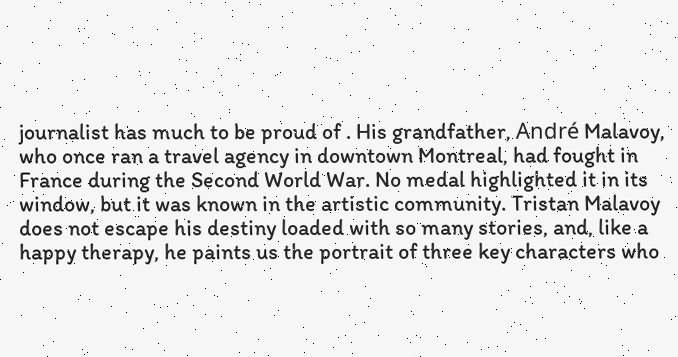journalist has much to be proud of . His grandfather, André Malavoy, who once ran a travel agency in downtown Montreal, had fought in France during the Second World War. No medal highlighted it in its window, but it was known in the artistic community. Tristan Malavoy does not escape his destiny loaded with so many stories, and, like a happy therapy, he paints us the portrait of three key characters who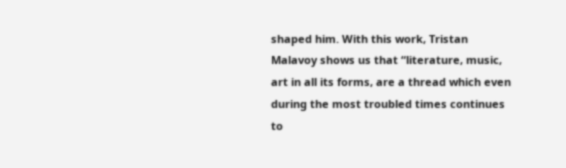shaped him. With this work, Tristan Malavoy shows us that “literature, music, art in all its forms, are a thread which even during the most troubled times continues to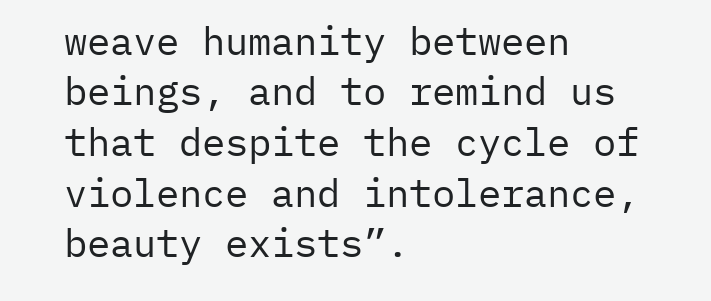weave humanity between beings, and to remind us that despite the cycle of violence and intolerance, beauty exists”.